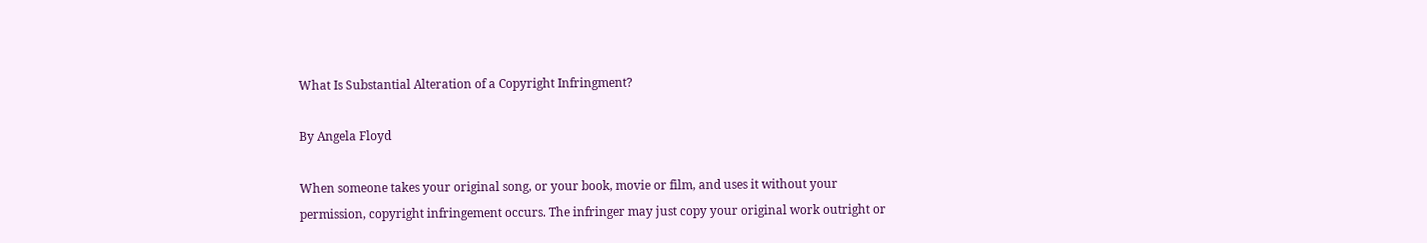What Is Substantial Alteration of a Copyright Infringment?

By Angela Floyd

When someone takes your original song, or your book, movie or film, and uses it without your permission, copyright infringement occurs. The infringer may just copy your original work outright or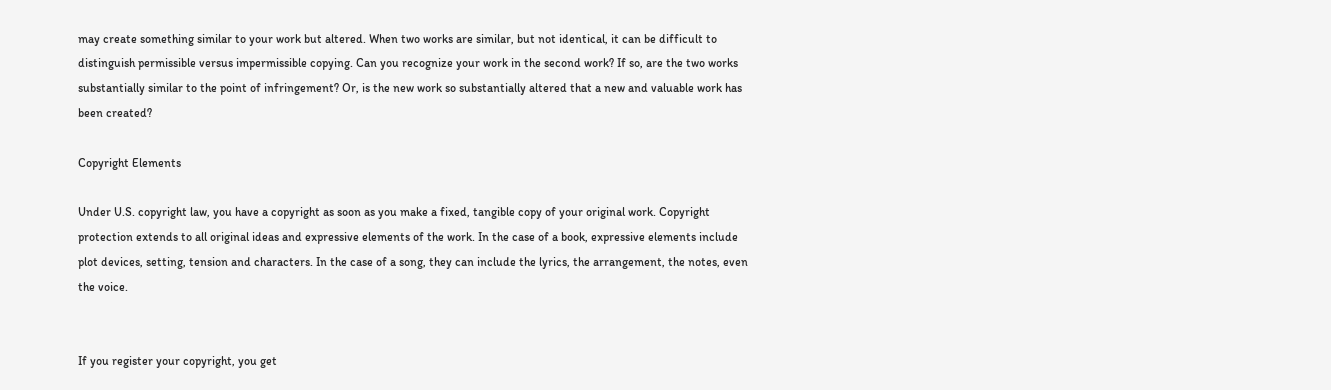may create something similar to your work but altered. When two works are similar, but not identical, it can be difficult to distinguish permissible versus impermissible copying. Can you recognize your work in the second work? If so, are the two works substantially similar to the point of infringement? Or, is the new work so substantially altered that a new and valuable work has been created?

Copyright Elements

Under U.S. copyright law, you have a copyright as soon as you make a fixed, tangible copy of your original work. Copyright protection extends to all original ideas and expressive elements of the work. In the case of a book, expressive elements include plot devices, setting, tension and characters. In the case of a song, they can include the lyrics, the arrangement, the notes, even the voice.


If you register your copyright, you get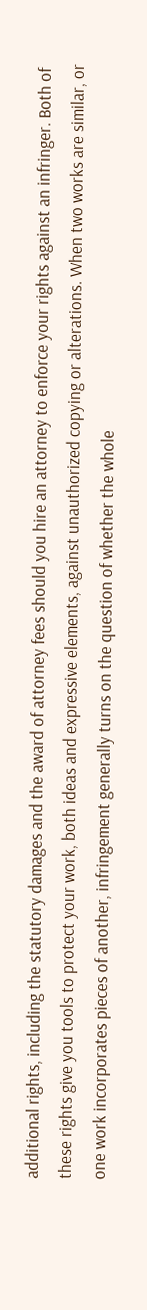additional rights, including the statutory damages and the award of attorney fees should you hire an attorney to enforce your rights against an infringer. Both of these rights give you tools to protect your work, both ideas and expressive elements, against unauthorized copying or alterations. When two works are similar, or one work incorporates pieces of another, infringement generally turns on the question of whether the whole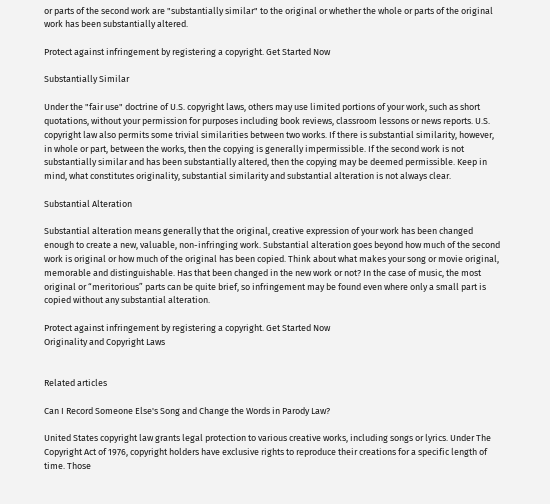or parts of the second work are "substantially similar" to the original or whether the whole or parts of the original work has been substantially altered.

Protect against infringement by registering a copyright. Get Started Now

Substantially Similar

Under the "fair use" doctrine of U.S. copyright laws, others may use limited portions of your work, such as short quotations, without your permission for purposes including book reviews, classroom lessons or news reports. U.S. copyright law also permits some trivial similarities between two works. If there is substantial similarity, however, in whole or part, between the works, then the copying is generally impermissible. If the second work is not substantially similar and has been substantially altered, then the copying may be deemed permissible. Keep in mind, what constitutes originality, substantial similarity and substantial alteration is not always clear.

Substantial Alteration

Substantial alteration means generally that the original, creative expression of your work has been changed enough to create a new, valuable, non-infringing work. Substantial alteration goes beyond how much of the second work is original or how much of the original has been copied. Think about what makes your song or movie original, memorable and distinguishable. Has that been changed in the new work or not? In the case of music, the most original or “meritorious” parts can be quite brief, so infringement may be found even where only a small part is copied without any substantial alteration.

Protect against infringement by registering a copyright. Get Started Now
Originality and Copyright Laws


Related articles

Can I Record Someone Else's Song and Change the Words in Parody Law?

United States copyright law grants legal protection to various creative works, including songs or lyrics. Under The Copyright Act of 1976, copyright holders have exclusive rights to reproduce their creations for a specific length of time. Those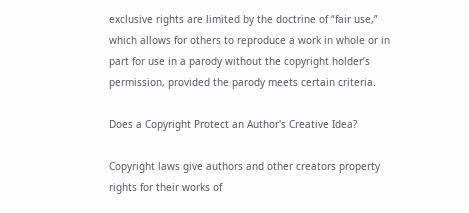exclusive rights are limited by the doctrine of “fair use,” which allows for others to reproduce a work in whole or in part for use in a parody without the copyright holder’s permission, provided the parody meets certain criteria.

Does a Copyright Protect an Author's Creative Idea?

Copyright laws give authors and other creators property rights for their works of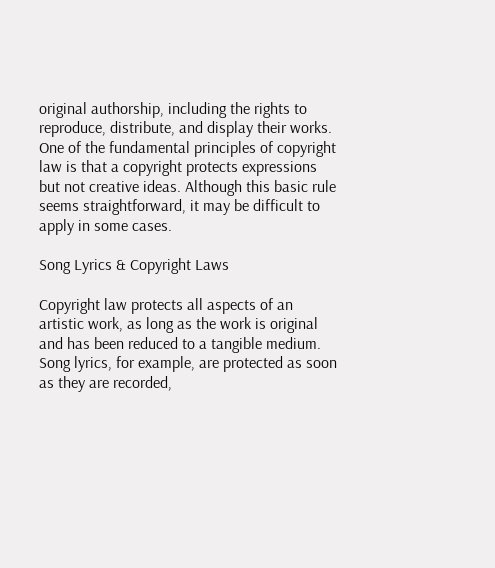original authorship, including the rights to reproduce, distribute, and display their works. One of the fundamental principles of copyright law is that a copyright protects expressions but not creative ideas. Although this basic rule seems straightforward, it may be difficult to apply in some cases.

Song Lyrics & Copyright Laws

Copyright law protects all aspects of an artistic work, as long as the work is original and has been reduced to a tangible medium. Song lyrics, for example, are protected as soon as they are recorded,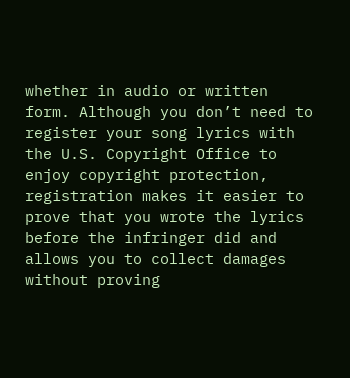whether in audio or written form. Although you don’t need to register your song lyrics with the U.S. Copyright Office to enjoy copyright protection, registration makes it easier to prove that you wrote the lyrics before the infringer did and allows you to collect damages without proving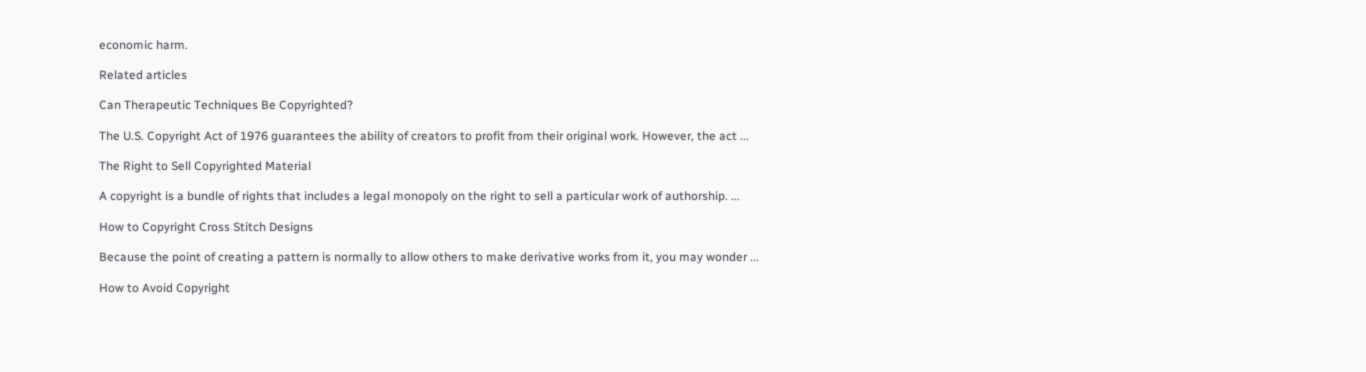economic harm.

Related articles

Can Therapeutic Techniques Be Copyrighted?

The U.S. Copyright Act of 1976 guarantees the ability of creators to profit from their original work. However, the act ...

The Right to Sell Copyrighted Material

A copyright is a bundle of rights that includes a legal monopoly on the right to sell a particular work of authorship. ...

How to Copyright Cross Stitch Designs

Because the point of creating a pattern is normally to allow others to make derivative works from it, you may wonder ...

How to Avoid Copyright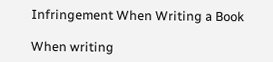Infringement When Writing a Book

When writing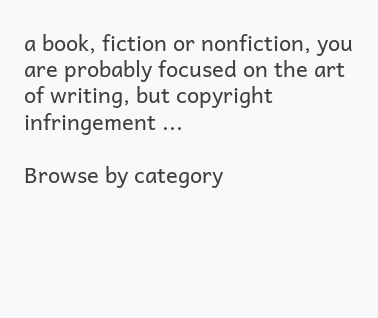a book, fiction or nonfiction, you are probably focused on the art of writing, but copyright infringement ...

Browse by category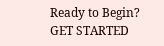Ready to Begin? GET STARTED